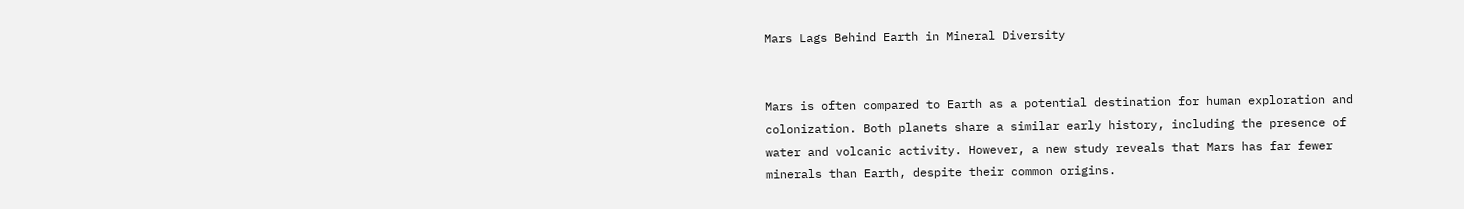Mars Lags Behind Earth in Mineral Diversity


Mars is often compared to Earth as a potential destination for human exploration and colonization. Both planets share a similar early history, including the presence of water and volcanic activity. However, a new study reveals that Mars has far fewer minerals than Earth, despite their common origins.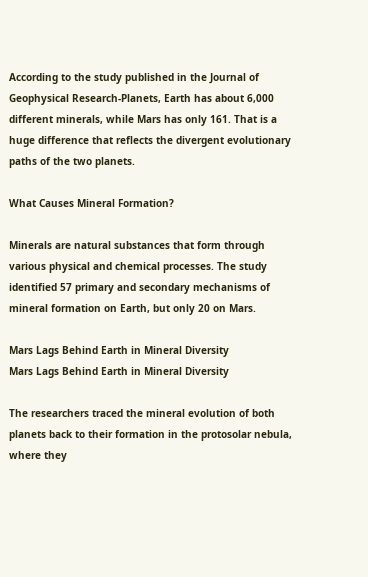According to the study published in the Journal of Geophysical Research-Planets, Earth has about 6,000 different minerals, while Mars has only 161. That is a huge difference that reflects the divergent evolutionary paths of the two planets.

What Causes Mineral Formation?

Minerals are natural substances that form through various physical and chemical processes. The study identified 57 primary and secondary mechanisms of mineral formation on Earth, but only 20 on Mars.

Mars Lags Behind Earth in Mineral Diversity
Mars Lags Behind Earth in Mineral Diversity

The researchers traced the mineral evolution of both planets back to their formation in the protosolar nebula, where they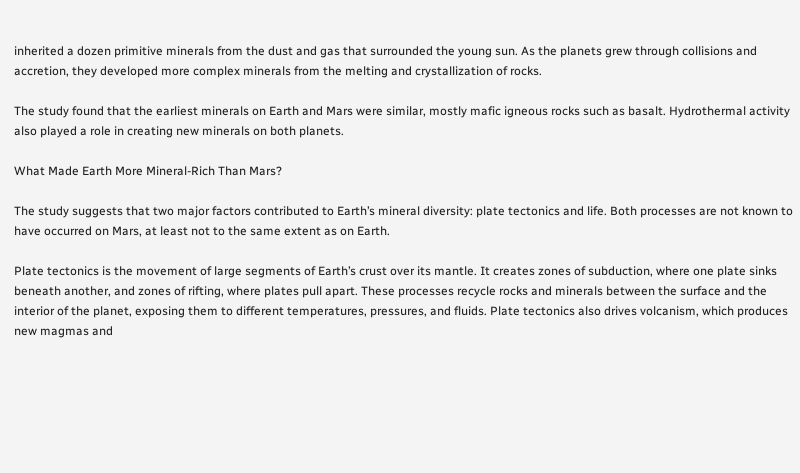inherited a dozen primitive minerals from the dust and gas that surrounded the young sun. As the planets grew through collisions and accretion, they developed more complex minerals from the melting and crystallization of rocks.

The study found that the earliest minerals on Earth and Mars were similar, mostly mafic igneous rocks such as basalt. Hydrothermal activity also played a role in creating new minerals on both planets.

What Made Earth More Mineral-Rich Than Mars?

The study suggests that two major factors contributed to Earth’s mineral diversity: plate tectonics and life. Both processes are not known to have occurred on Mars, at least not to the same extent as on Earth.

Plate tectonics is the movement of large segments of Earth’s crust over its mantle. It creates zones of subduction, where one plate sinks beneath another, and zones of rifting, where plates pull apart. These processes recycle rocks and minerals between the surface and the interior of the planet, exposing them to different temperatures, pressures, and fluids. Plate tectonics also drives volcanism, which produces new magmas and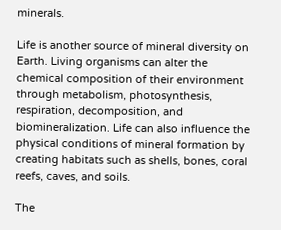minerals.

Life is another source of mineral diversity on Earth. Living organisms can alter the chemical composition of their environment through metabolism, photosynthesis, respiration, decomposition, and biomineralization. Life can also influence the physical conditions of mineral formation by creating habitats such as shells, bones, coral reefs, caves, and soils.

The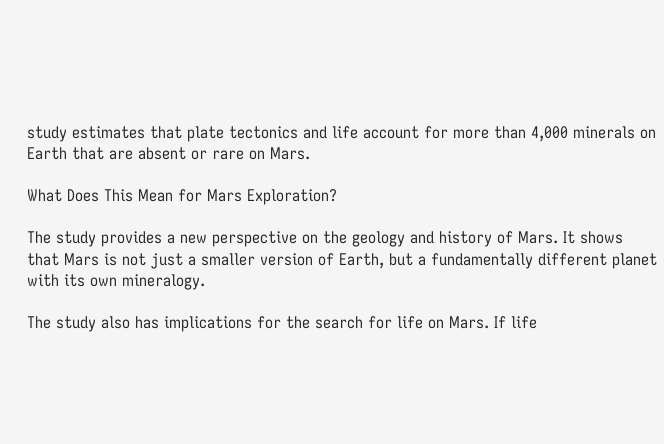study estimates that plate tectonics and life account for more than 4,000 minerals on Earth that are absent or rare on Mars.

What Does This Mean for Mars Exploration?

The study provides a new perspective on the geology and history of Mars. It shows that Mars is not just a smaller version of Earth, but a fundamentally different planet with its own mineralogy.

The study also has implications for the search for life on Mars. If life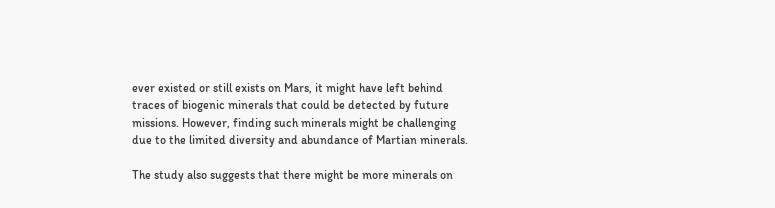ever existed or still exists on Mars, it might have left behind traces of biogenic minerals that could be detected by future missions. However, finding such minerals might be challenging due to the limited diversity and abundance of Martian minerals.

The study also suggests that there might be more minerals on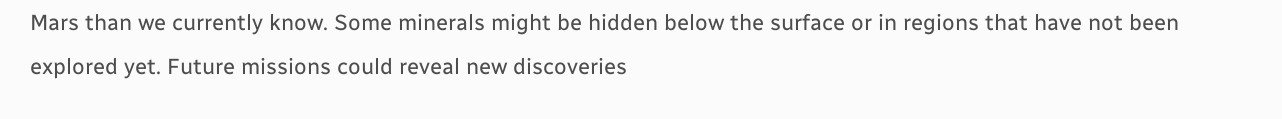Mars than we currently know. Some minerals might be hidden below the surface or in regions that have not been explored yet. Future missions could reveal new discoveries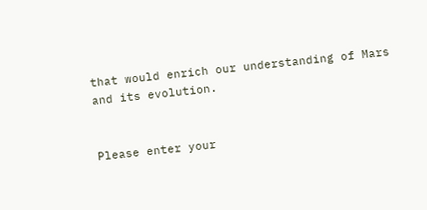that would enrich our understanding of Mars and its evolution.


Please enter your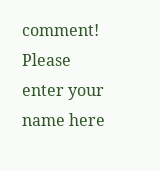comment!
Please enter your name here